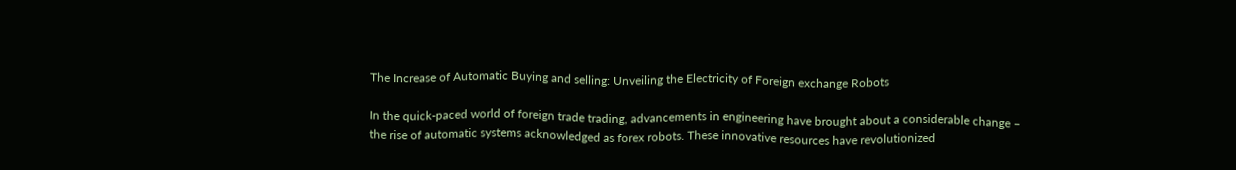The Increase of Automatic Buying and selling: Unveiling the Electricity of Foreign exchange Robots

In the quick-paced world of foreign trade trading, advancements in engineering have brought about a considerable change – the rise of automatic systems acknowledged as forex robots. These innovative resources have revolutionized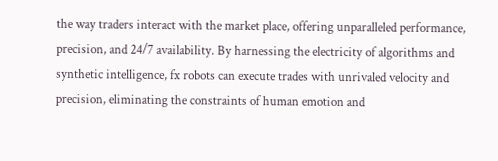the way traders interact with the market place, offering unparalleled performance, precision, and 24/7 availability. By harnessing the electricity of algorithms and synthetic intelligence, fx robots can execute trades with unrivaled velocity and precision, eliminating the constraints of human emotion and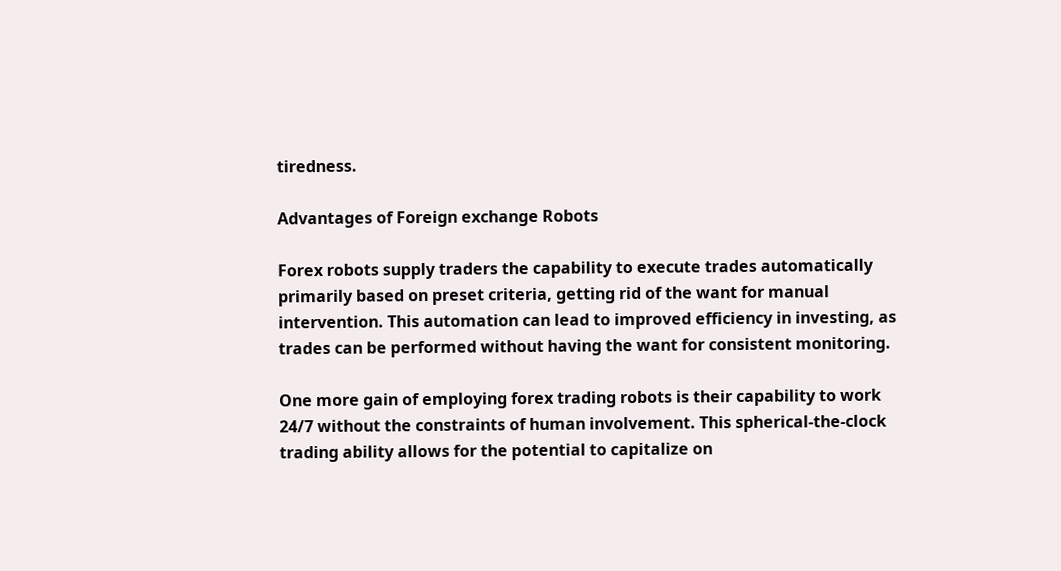tiredness.

Advantages of Foreign exchange Robots

Forex robots supply traders the capability to execute trades automatically primarily based on preset criteria, getting rid of the want for manual intervention. This automation can lead to improved efficiency in investing, as trades can be performed without having the want for consistent monitoring.

One more gain of employing forex trading robots is their capability to work 24/7 without the constraints of human involvement. This spherical-the-clock trading ability allows for the potential to capitalize on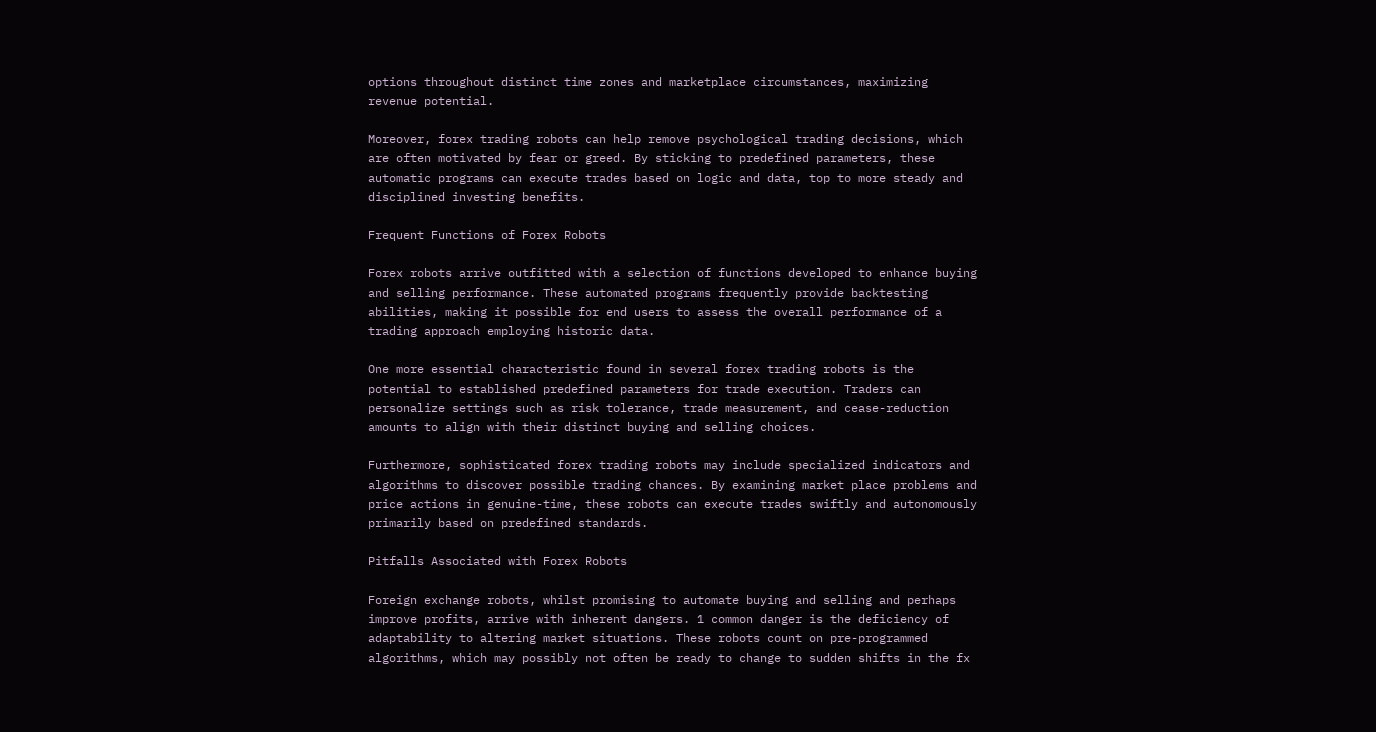options throughout distinct time zones and marketplace circumstances, maximizing revenue potential.

Moreover, forex trading robots can help remove psychological trading decisions, which are often motivated by fear or greed. By sticking to predefined parameters, these automatic programs can execute trades based on logic and data, top to more steady and disciplined investing benefits.

Frequent Functions of Forex Robots

Forex robots arrive outfitted with a selection of functions developed to enhance buying and selling performance. These automated programs frequently provide backtesting abilities, making it possible for end users to assess the overall performance of a trading approach employing historic data.

One more essential characteristic found in several forex trading robots is the potential to established predefined parameters for trade execution. Traders can personalize settings such as risk tolerance, trade measurement, and cease-reduction amounts to align with their distinct buying and selling choices.

Furthermore, sophisticated forex trading robots may include specialized indicators and algorithms to discover possible trading chances. By examining market place problems and price actions in genuine-time, these robots can execute trades swiftly and autonomously primarily based on predefined standards.

Pitfalls Associated with Forex Robots

Foreign exchange robots, whilst promising to automate buying and selling and perhaps improve profits, arrive with inherent dangers. 1 common danger is the deficiency of adaptability to altering market situations. These robots count on pre-programmed algorithms, which may possibly not often be ready to change to sudden shifts in the fx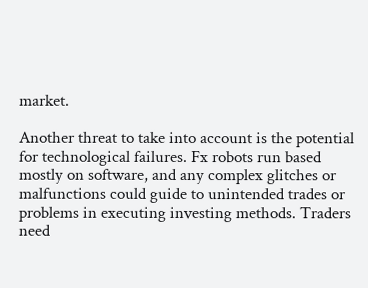market.

Another threat to take into account is the potential for technological failures. Fx robots run based mostly on software, and any complex glitches or malfunctions could guide to unintended trades or problems in executing investing methods. Traders need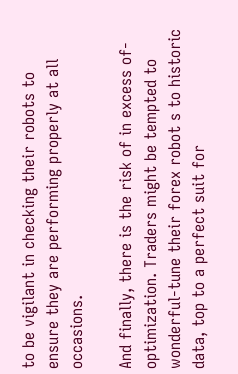to be vigilant in checking their robots to ensure they are performing properly at all occasions.

And finally, there is the risk of in excess of-optimization. Traders might be tempted to wonderful-tune their forex robot s to historic data, top to a perfect suit for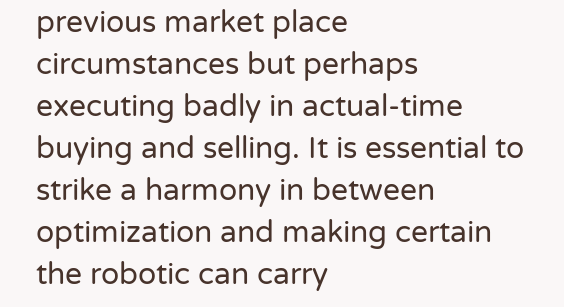previous market place circumstances but perhaps executing badly in actual-time buying and selling. It is essential to strike a harmony in between optimization and making certain the robotic can carry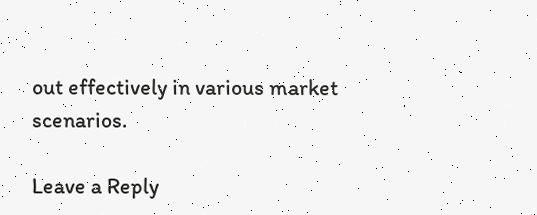out effectively in various market scenarios.

Leave a Reply